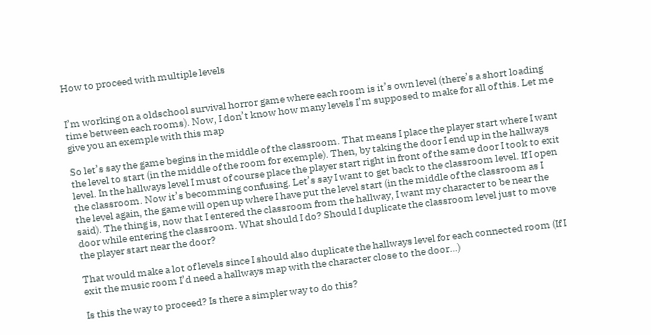How to proceed with multiple levels


I’m working on a oldschool survival horror game where each room is it’s own level (there’s a short loading time between each rooms). Now, I don’t know how many levels I’m supposed to make for all of this. Let me give you an exemple with this map

So let’s say the game begins in the middle of the classroom. That means I place the player start where I want the level to start (in the middle of the room for exemple). Then, by taking the door I end up in the hallways level. In the hallways level I must of course place the player start right in front of the same door I took to exit the classroom. Now it’s becomming confusing. Let’s say I want to get back to the classroom level. If I open the level again, the game will open up where I have put the level start (in the middle of the classroom as I said). The thing is, now that I entered the classroom from the hallway, I want my character to be near the door while entering the classroom. What should I do? Should I duplicate the classroom level just to move the player start near the door?

That would make a lot of levels since I should also duplicate the hallways level for each connected room (If I exit the music room I’d need a hallways map with the character close to the door…)

Is this the way to proceed? Is there a simpler way to do this?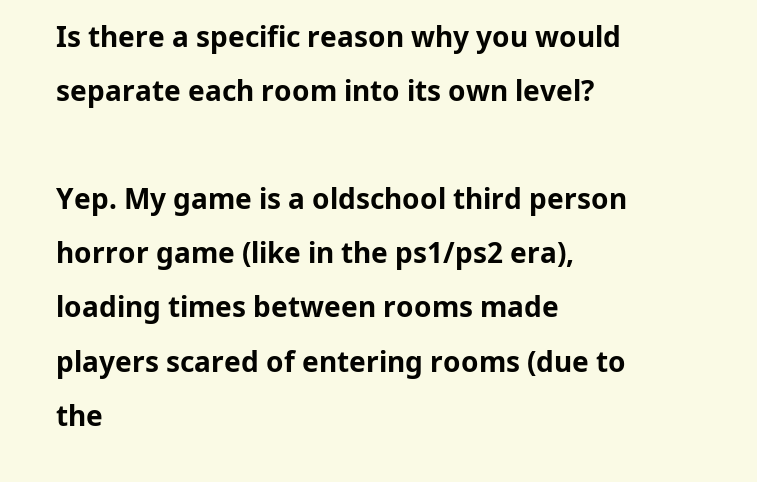Is there a specific reason why you would separate each room into its own level?

Yep. My game is a oldschool third person horror game (like in the ps1/ps2 era), loading times between rooms made players scared of entering rooms (due to the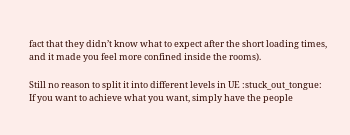fact that they didn’t know what to expect after the short loading times, and it made you feel more confined inside the rooms).

Still no reason to split it into different levels in UE :stuck_out_tongue:
If you want to achieve what you want, simply have the people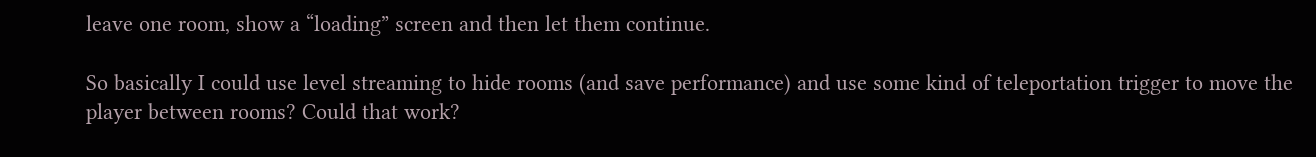leave one room, show a “loading” screen and then let them continue.

So basically I could use level streaming to hide rooms (and save performance) and use some kind of teleportation trigger to move the player between rooms? Could that work?